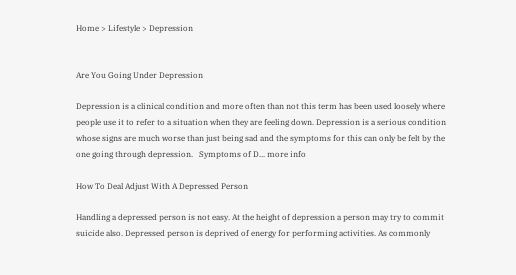Home > Lifestyle > Depression


Are You Going Under Depression

Depression is a clinical condition and more often than not this term has been used loosely where people use it to refer to a situation when they are feeling down. Depression is a serious condition whose signs are much worse than just being sad and the symptoms for this can only be felt by the one going through depression.   Symptoms of D... more info

How To Deal Adjust With A Depressed Person

Handling a depressed person is not easy. At the height of depression a person may try to commit suicide also. Depressed person is deprived of energy for performing activities. As commonly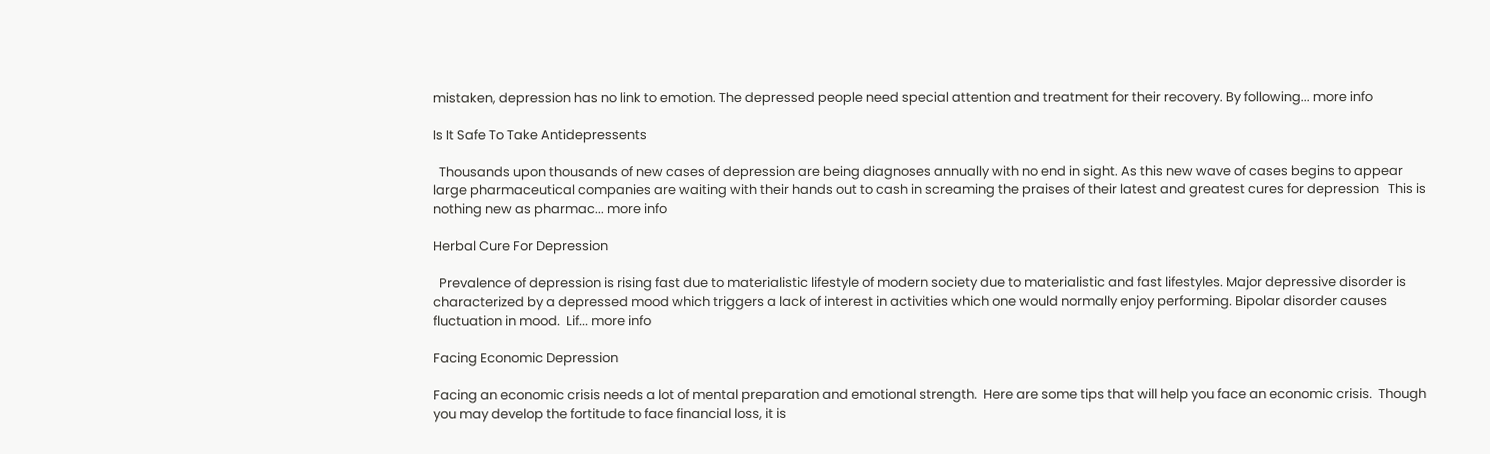mistaken, depression has no link to emotion. The depressed people need special attention and treatment for their recovery. By following... more info

Is It Safe To Take Antidepressents

  Thousands upon thousands of new cases of depression are being diagnoses annually with no end in sight. As this new wave of cases begins to appear large pharmaceutical companies are waiting with their hands out to cash in screaming the praises of their latest and greatest cures for depression   This is nothing new as pharmac... more info

Herbal Cure For Depression

  Prevalence of depression is rising fast due to materialistic lifestyle of modern society due to materialistic and fast lifestyles. Major depressive disorder is characterized by a depressed mood which triggers a lack of interest in activities which one would normally enjoy performing. Bipolar disorder causes fluctuation in mood.  Lif... more info

Facing Economic Depression

Facing an economic crisis needs a lot of mental preparation and emotional strength.  Here are some tips that will help you face an economic crisis.  Though you may develop the fortitude to face financial loss, it is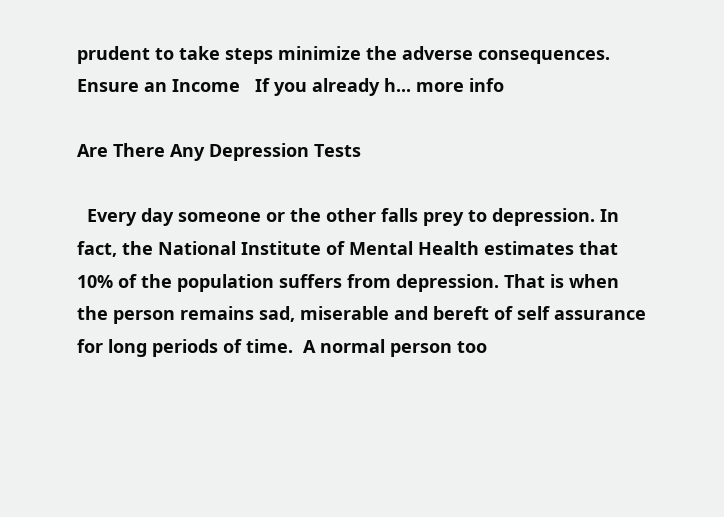prudent to take steps minimize the adverse consequences.    Ensure an Income   If you already h... more info

Are There Any Depression Tests

  Every day someone or the other falls prey to depression. In fact, the National Institute of Mental Health estimates that 10% of the population suffers from depression. That is when the person remains sad, miserable and bereft of self assurance for long periods of time.  A normal person too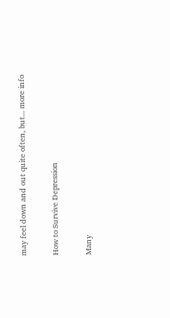may feel down and out quite often, but... more info

How to Survive Depression

Many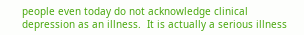people even today do not acknowledge clinical depression as an illness.  It is actually a serious illness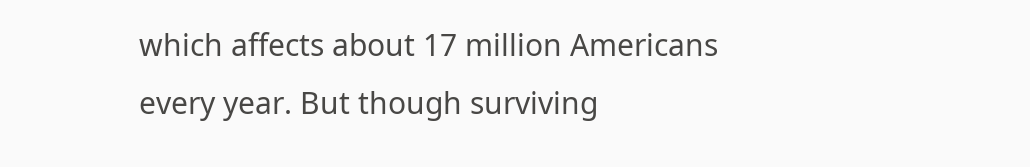which affects about 17 million Americans every year. But though surviving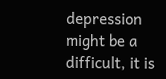depression might be a difficult, it is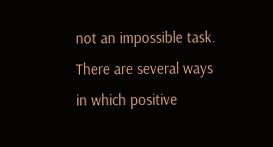not an impossible task. There are several ways in which positive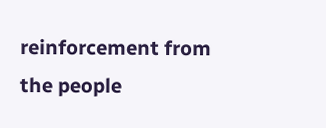reinforcement from the people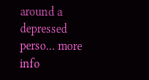around a depressed perso... more info